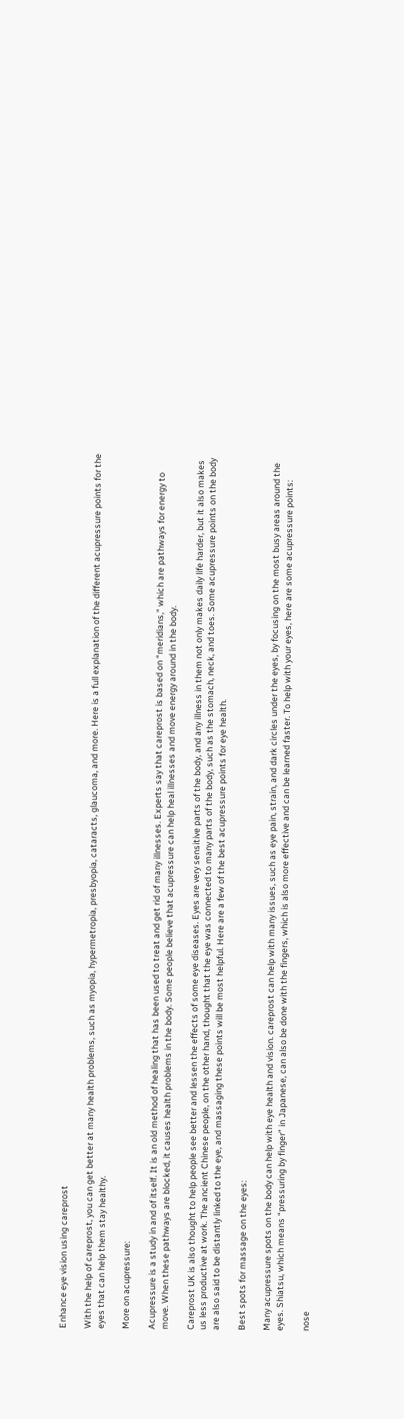Enhance eye vision using careprost

With the help of careprost, you can get better at many health problems, such as myopia, hypermetropia, presbyopia, cataracts, glaucoma, and more. Here is a full explanation of the different acupressure points for the eyes that can help them stay healthy.

More on acupressure:

Acupressure is a study in and of itself. It is an old method of healing that has been used to treat and get rid of many illnesses. Experts say that careprost is based on “meridians,” which are pathways for energy to move. When these pathways are blocked, it causes health problems in the body. Some people believe that acupressure can help heal illnesses and move energy around in the body.

Careprost UK is also thought to help people see better and lessen the effects of some eye diseases. Eyes are very sensitive parts of the body, and any illness in them not only makes daily life harder, but it also makes us less productive at work. The ancient Chinese people, on the other hand, thought that the eye was connected to many parts of the body, such as the stomach, neck, and toes. Some acupressure points on the body are also said to be distantly linked to the eye, and massaging these points will be most helpful. Here are a few of the best acupressure points for eye health.

Best spots for massage on the eyes:

Many acupressure spots on the body can help with eye health and vision. careprost can help with many issues, such as eye pain, strain, and dark circles under the eyes, by focusing on the most busy areas around the eyes. Shiatsu, which means “pressuring by finger” in Japanese, can also be done with the fingers, which is also more effective and can be learned faster. To help with your eyes, here are some acupressure points:

nose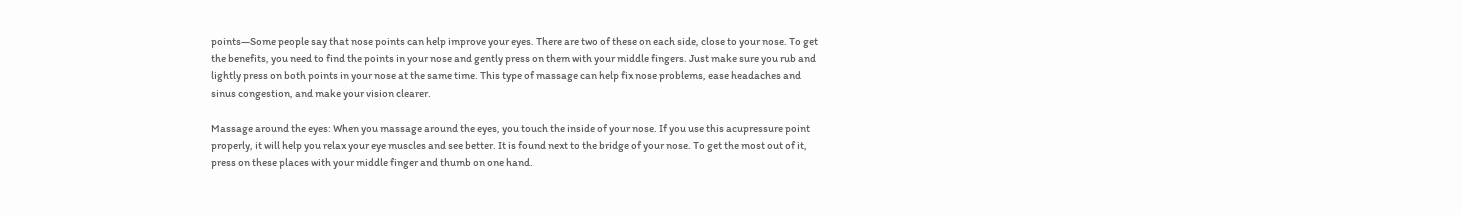points—Some people say that nose points can help improve your eyes. There are two of these on each side, close to your nose. To get the benefits, you need to find the points in your nose and gently press on them with your middle fingers. Just make sure you rub and lightly press on both points in your nose at the same time. This type of massage can help fix nose problems, ease headaches and sinus congestion, and make your vision clearer.

Massage around the eyes: When you massage around the eyes, you touch the inside of your nose. If you use this acupressure point properly, it will help you relax your eye muscles and see better. It is found next to the bridge of your nose. To get the most out of it, press on these places with your middle finger and thumb on one hand.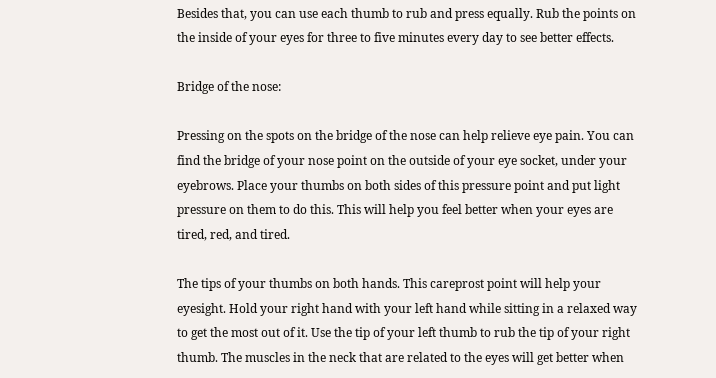Besides that, you can use each thumb to rub and press equally. Rub the points on the inside of your eyes for three to five minutes every day to see better effects.

Bridge of the nose:

Pressing on the spots on the bridge of the nose can help relieve eye pain. You can find the bridge of your nose point on the outside of your eye socket, under your eyebrows. Place your thumbs on both sides of this pressure point and put light pressure on them to do this. This will help you feel better when your eyes are tired, red, and tired.

The tips of your thumbs on both hands. This careprost point will help your eyesight. Hold your right hand with your left hand while sitting in a relaxed way to get the most out of it. Use the tip of your left thumb to rub the tip of your right thumb. The muscles in the neck that are related to the eyes will get better when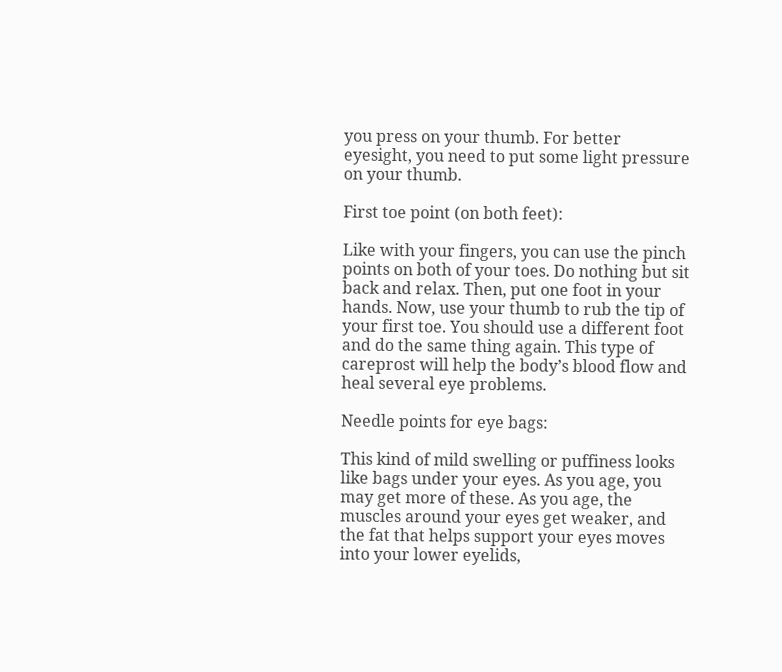you press on your thumb. For better eyesight, you need to put some light pressure on your thumb.

First toe point (on both feet):

Like with your fingers, you can use the pinch points on both of your toes. Do nothing but sit back and relax. Then, put one foot in your hands. Now, use your thumb to rub the tip of your first toe. You should use a different foot and do the same thing again. This type of careprost will help the body’s blood flow and heal several eye problems.

Needle points for eye bags:

This kind of mild swelling or puffiness looks like bags under your eyes. As you age, you may get more of these. As you age, the muscles around your eyes get weaker, and the fat that helps support your eyes moves into your lower eyelids,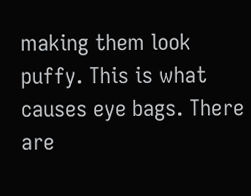making them look puffy. This is what causes eye bags. There are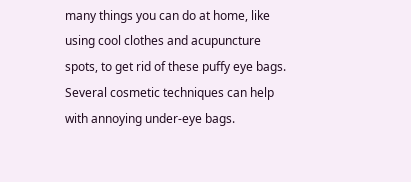many things you can do at home, like using cool clothes and acupuncture spots, to get rid of these puffy eye bags. Several cosmetic techniques can help with annoying under-eye bags.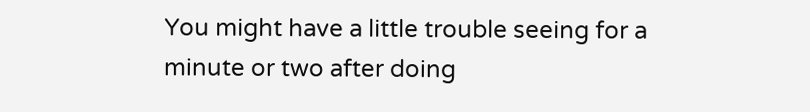You might have a little trouble seeing for a minute or two after doing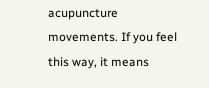acupuncture movements. If you feel this way, it means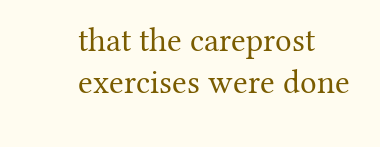that the careprost exercises were done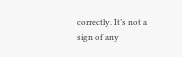correctly. It’s not a sign of any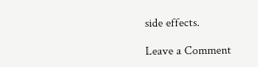side effects.

Leave a Comment